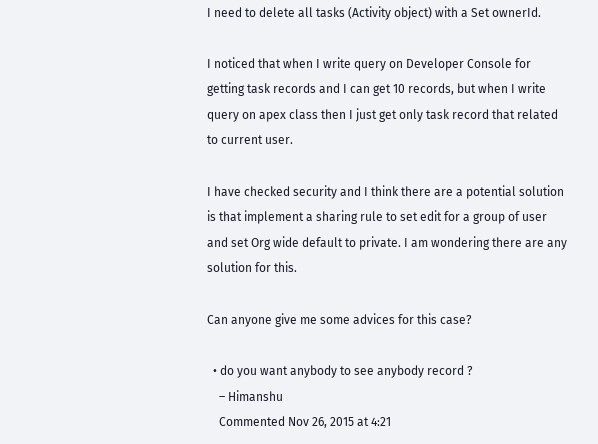I need to delete all tasks (Activity object) with a Set ownerId.

I noticed that when I write query on Developer Console for getting task records and I can get 10 records, but when I write query on apex class then I just get only task record that related to current user.

I have checked security and I think there are a potential solution is that implement a sharing rule to set edit for a group of user and set Org wide default to private. I am wondering there are any solution for this.

Can anyone give me some advices for this case?

  • do you want anybody to see anybody record ?
    – Himanshu
    Commented Nov 26, 2015 at 4:21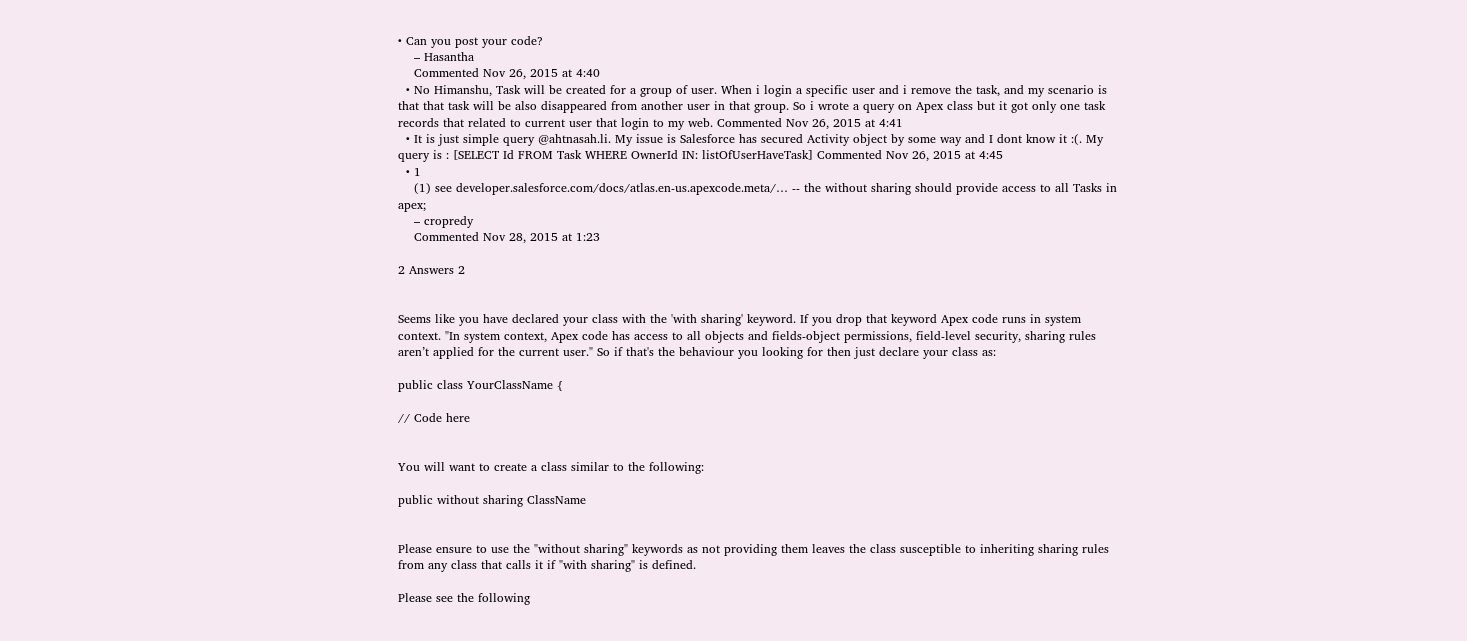• Can you post your code?
    – Hasantha
    Commented Nov 26, 2015 at 4:40
  • No Himanshu, Task will be created for a group of user. When i login a specific user and i remove the task, and my scenario is that that task will be also disappeared from another user in that group. So i wrote a query on Apex class but it got only one task records that related to current user that login to my web. Commented Nov 26, 2015 at 4:41
  • It is just simple query @ahtnasah.li. My issue is Salesforce has secured Activity object by some way and I dont know it :(. My query is : [SELECT Id FROM Task WHERE OwnerId IN: listOfUserHaveTask] Commented Nov 26, 2015 at 4:45
  • 1
    (1) see developer.salesforce.com/docs/atlas.en-us.apexcode.meta/… -- the without sharing should provide access to all Tasks in apex;
    – cropredy
    Commented Nov 28, 2015 at 1:23

2 Answers 2


Seems like you have declared your class with the 'with sharing' keyword. If you drop that keyword Apex code runs in system context. "In system context, Apex code has access to all objects and fields-object permissions, field-level security, sharing rules aren’t applied for the current user." So if that's the behaviour you looking for then just declare your class as:

public class YourClassName {

// Code here


You will want to create a class similar to the following:

public without sharing ClassName


Please ensure to use the "without sharing" keywords as not providing them leaves the class susceptible to inheriting sharing rules from any class that calls it if "with sharing" is defined.

Please see the following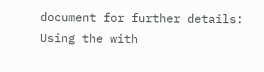document for further details: Using the with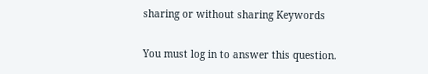sharing or without sharing Keywords

You must log in to answer this question.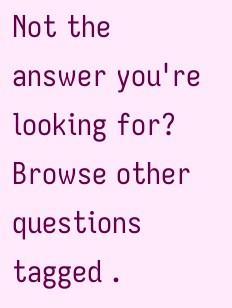Not the answer you're looking for? Browse other questions tagged .